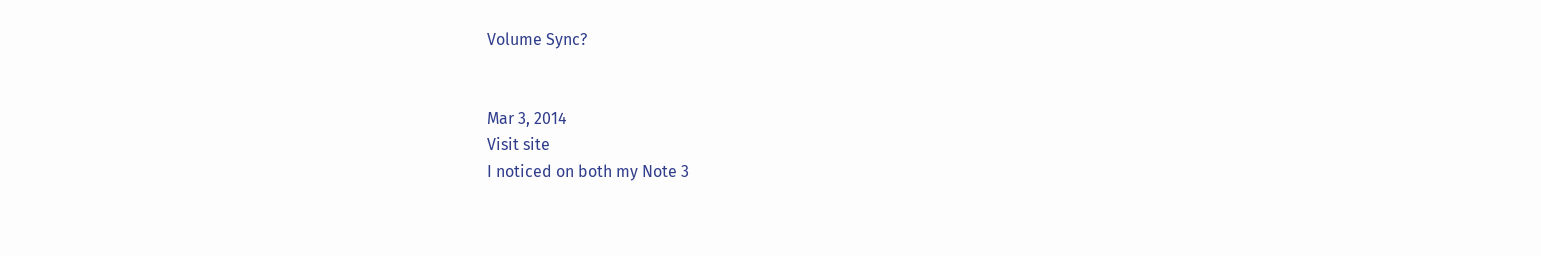Volume Sync?


Mar 3, 2014
Visit site
I noticed on both my Note 3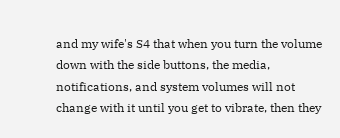and my wife's S4 that when you turn the volume down with the side buttons, the media, notifications, and system volumes will not change with it until you get to vibrate, then they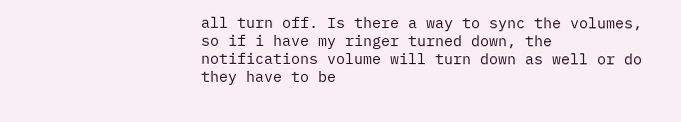all turn off. Is there a way to sync the volumes, so if i have my ringer turned down, the notifications volume will turn down as well or do they have to be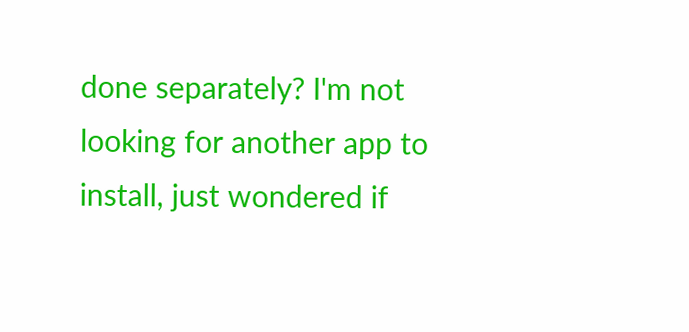done separately? I'm not looking for another app to install, just wondered if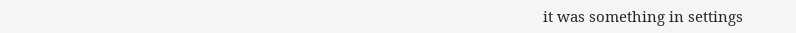it was something in settings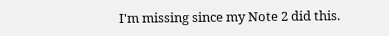I'm missing since my Note 2 did this.